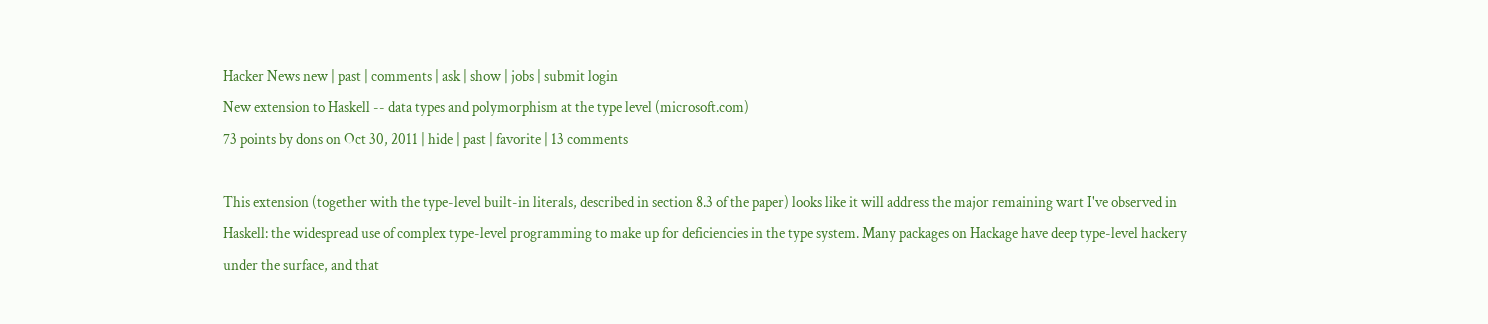Hacker News new | past | comments | ask | show | jobs | submit login
New extension to Haskell -- data types and polymorphism at the type level (microsoft.com)
73 points by dons on Oct 30, 2011 | hide | past | favorite | 13 comments

This extension (together with the type-level built-in literals, described in section 8.3 of the paper) looks like it will address the major remaining wart I've observed in Haskell: the widespread use of complex type-level programming to make up for deficiencies in the type system. Many packages on Hackage have deep type-level hackery under the surface, and that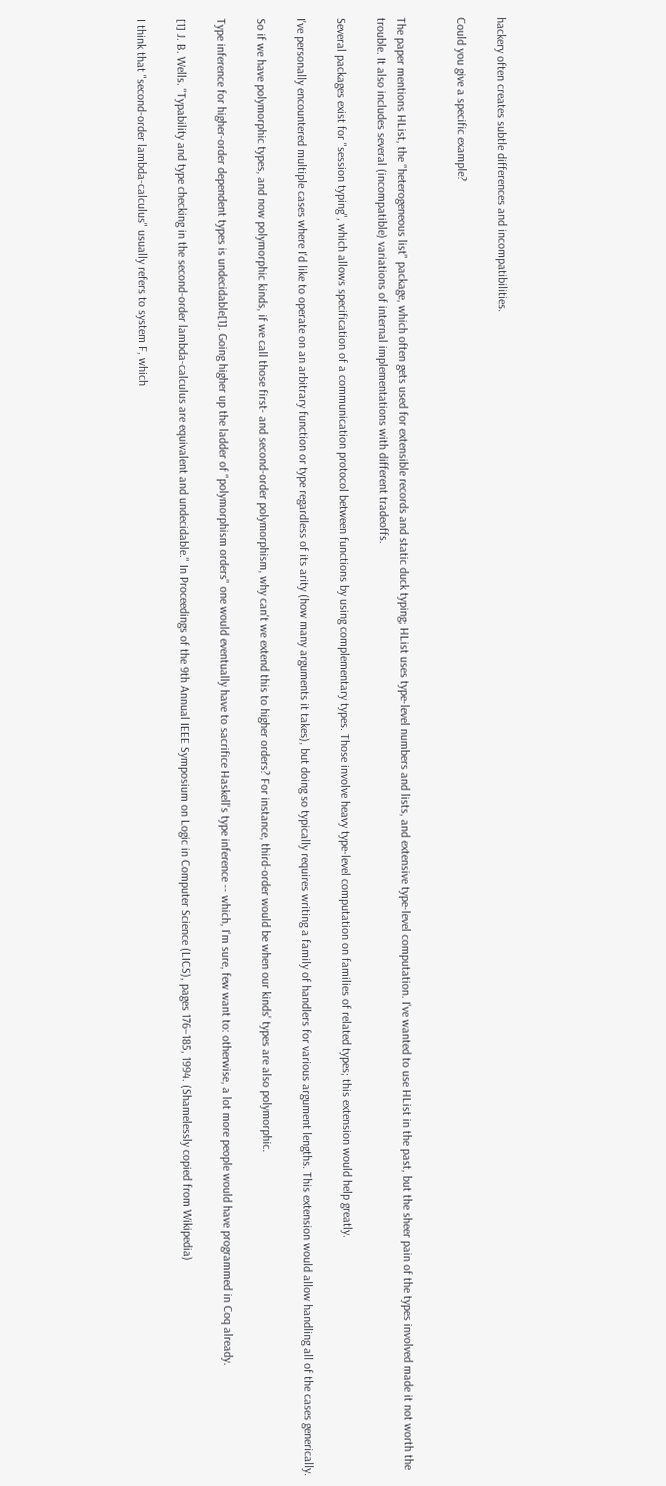hackery often creates subtle differences and incompatibilities.

Could you give a specific example?


The paper mentions HList, the "heterogeneous list" package, which often gets used for extensible records and static duck typing; HList uses type-level numbers and lists, and extensive type-level computation. I've wanted to use HList in the past, but the sheer pain of the types involved made it not worth the trouble. It also includes several (incompatible) variations of internal implementations with different tradeoffs.

Several packages exist for "session typing", which allows specification of a communication protocol between functions by using complementary types. Those involve heavy type-level computation on families of related types; this extension would help greatly.

I've personally encountered multiple cases where I'd like to operate on an arbitrary function or type regardless of its arity (how many arguments it takes), but doing so typically requires writing a family of handlers for various argument lengths. This extension would allow handling all of the cases generically.

So if we have polymorphic types, and now polymorphic kinds, if we call those first- and second-order polymorphism, why can't we extend this to higher orders? For instance, third-order would be when our kinds' types are also polymorphic.

Type inference for higher-order dependent types is undecidable[1]. Going higher up the ladder of "polymorphism orders" one would eventually have to sacrifice Haskell's type inference -- which, I'm sure, few want to: otherwise, a lot more people would have programmed in Coq already.

[1] J. B. Wells. "Typability and type checking in the second-order lambda-calculus are equivalent and undecidable." In Proceedings of the 9th Annual IEEE Symposium on Logic in Computer Science (LICS), pages 176–185, 1994. (Shamelessly copied from Wikipedia)

I think that "second-order lambda-calculus" usually refers to system F, which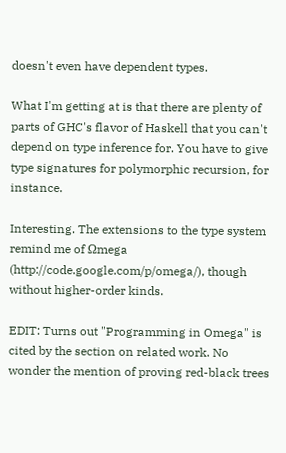doesn't even have dependent types.

What I'm getting at is that there are plenty of parts of GHC's flavor of Haskell that you can't depend on type inference for. You have to give type signatures for polymorphic recursion, for instance.

Interesting. The extensions to the type system remind me of Ωmega (http://code.google.com/p/omega/), though without higher-order kinds.

EDIT: Turns out "Programming in Omega" is cited by the section on related work. No wonder the mention of proving red-black trees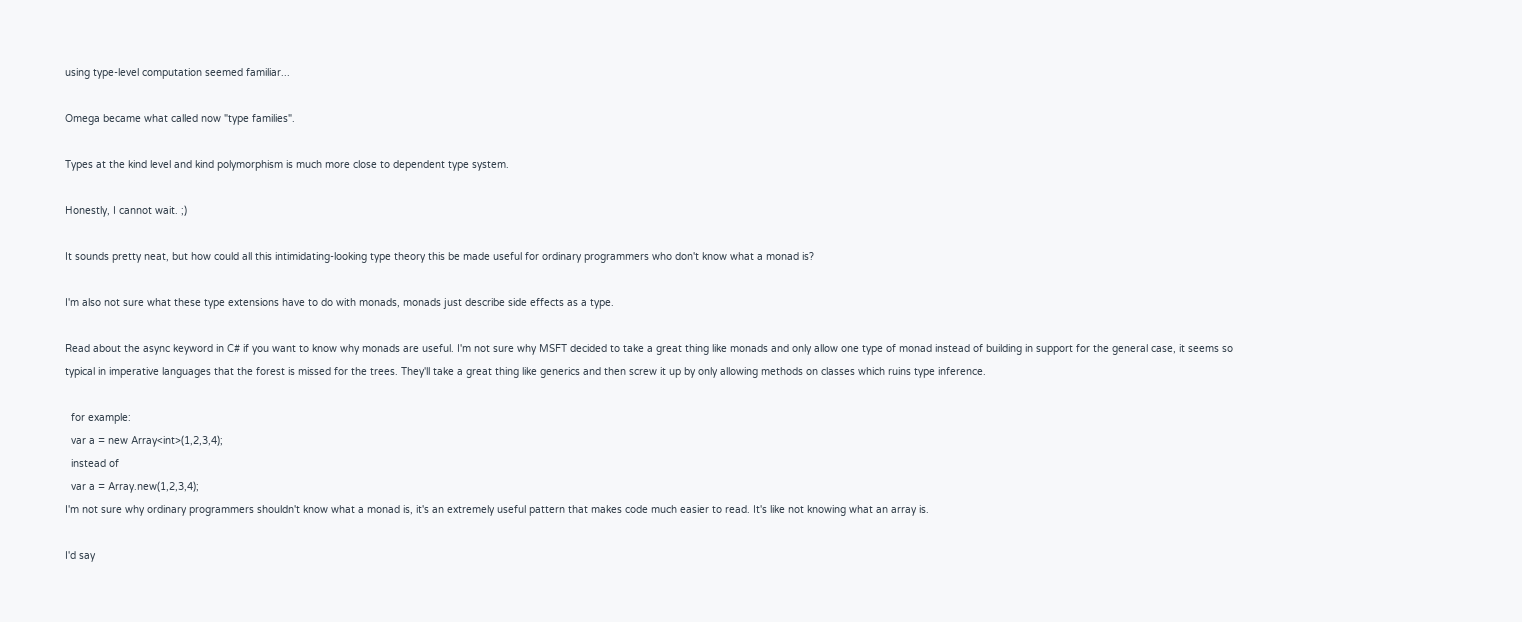using type-level computation seemed familiar...

Omega became what called now "type families".

Types at the kind level and kind polymorphism is much more close to dependent type system.

Honestly, I cannot wait. ;)

It sounds pretty neat, but how could all this intimidating-looking type theory this be made useful for ordinary programmers who don't know what a monad is?

I'm also not sure what these type extensions have to do with monads, monads just describe side effects as a type.

Read about the async keyword in C# if you want to know why monads are useful. I'm not sure why MSFT decided to take a great thing like monads and only allow one type of monad instead of building in support for the general case, it seems so typical in imperative languages that the forest is missed for the trees. They'll take a great thing like generics and then screw it up by only allowing methods on classes which ruins type inference.

  for example:
  var a = new Array<int>(1,2,3,4);
  instead of
  var a = Array.new(1,2,3,4);
I'm not sure why ordinary programmers shouldn't know what a monad is, it's an extremely useful pattern that makes code much easier to read. It's like not knowing what an array is.

I'd say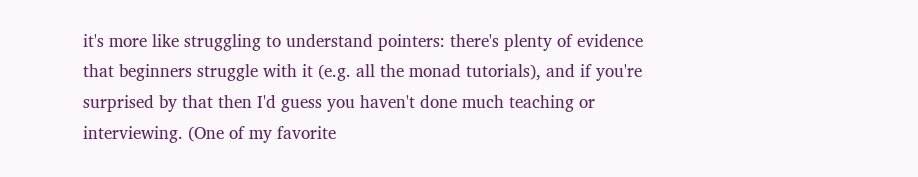it's more like struggling to understand pointers: there's plenty of evidence that beginners struggle with it (e.g. all the monad tutorials), and if you're surprised by that then I'd guess you haven't done much teaching or interviewing. (One of my favorite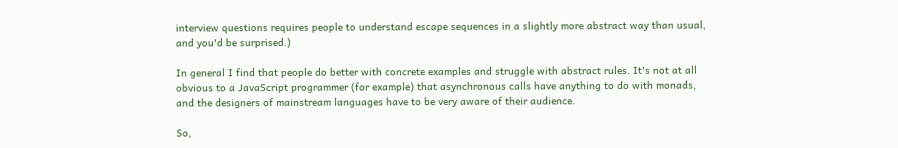interview questions requires people to understand escape sequences in a slightly more abstract way than usual, and you'd be surprised.)

In general I find that people do better with concrete examples and struggle with abstract rules. It's not at all obvious to a JavaScript programmer (for example) that asynchronous calls have anything to do with monads, and the designers of mainstream languages have to be very aware of their audience.

So,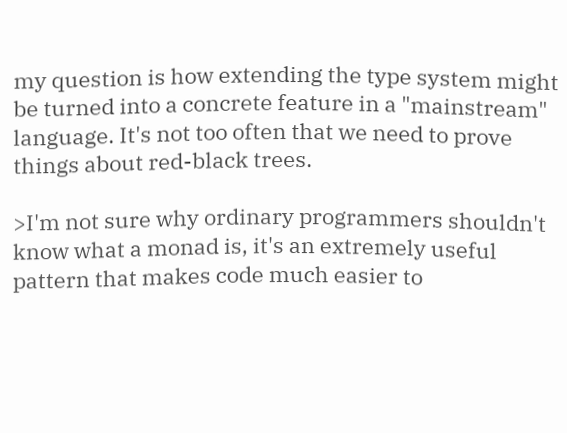my question is how extending the type system might be turned into a concrete feature in a "mainstream" language. It's not too often that we need to prove things about red-black trees.

>I'm not sure why ordinary programmers shouldn't know what a monad is, it's an extremely useful pattern that makes code much easier to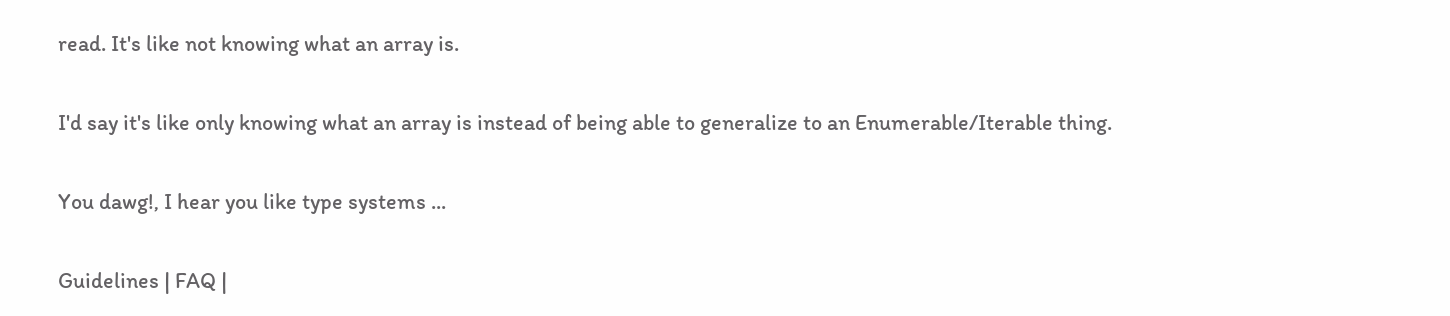read. It's like not knowing what an array is.

I'd say it's like only knowing what an array is instead of being able to generalize to an Enumerable/Iterable thing.

You dawg!, I hear you like type systems ...

Guidelines | FAQ |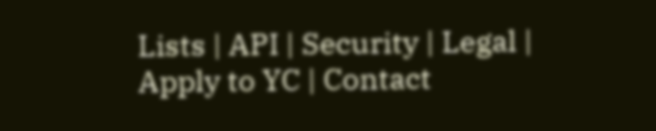Lists | API | Security | Legal | Apply to YC | Contact